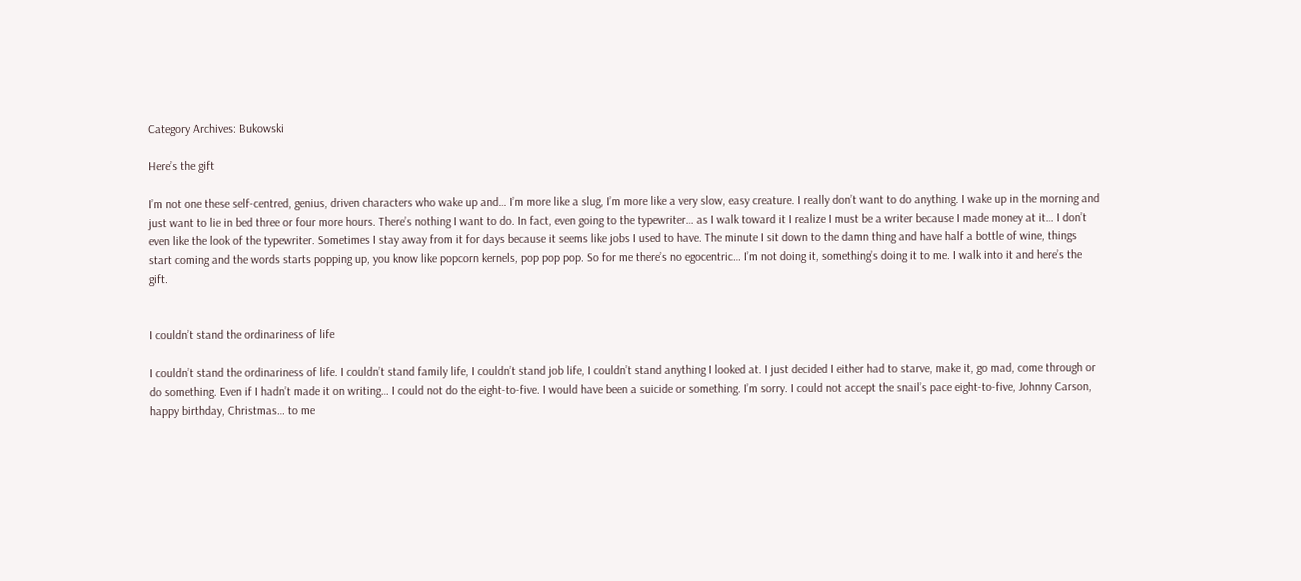Category Archives: Bukowski

Here’s the gift

I’m not one these self-centred, genius, driven characters who wake up and… I’m more like a slug, I’m more like a very slow, easy creature. I really don’t want to do anything. I wake up in the morning and just want to lie in bed three or four more hours. There’s nothing I want to do. In fact, even going to the typewriter… as I walk toward it I realize I must be a writer because I made money at it… I don’t even like the look of the typewriter. Sometimes I stay away from it for days because it seems like jobs I used to have. The minute I sit down to the damn thing and have half a bottle of wine, things start coming and the words starts popping up, you know like popcorn kernels, pop pop pop. So for me there’s no egocentric… I’m not doing it, something’s doing it to me. I walk into it and here’s the gift.


I couldn’t stand the ordinariness of life

I couldn’t stand the ordinariness of life. I couldn’t stand family life, I couldn’t stand job life, I couldn’t stand anything I looked at. I just decided I either had to starve, make it, go mad, come through or do something. Even if I hadn’t made it on writing… I could not do the eight-to-five. I would have been a suicide or something. I’m sorry. I could not accept the snail’s pace eight-to-five, Johnny Carson, happy birthday, Christmas… to me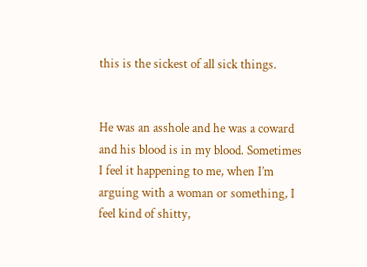this is the sickest of all sick things.


He was an asshole and he was a coward and his blood is in my blood. Sometimes I feel it happening to me, when I’m arguing with a woman or something, I feel kind of shitty,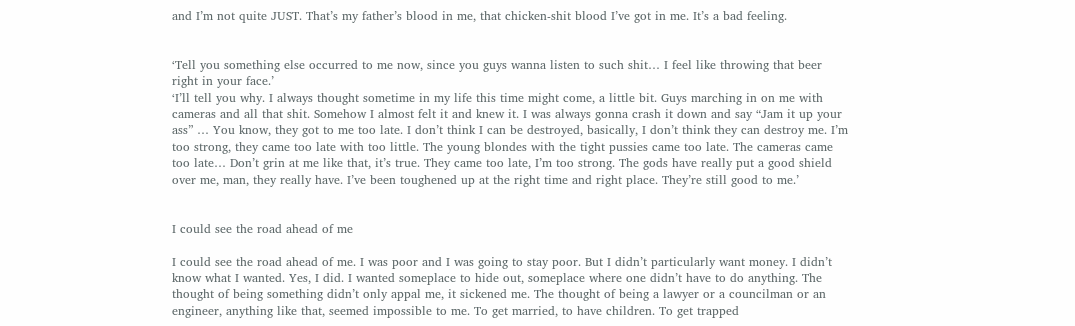and I’m not quite JUST. That’s my father’s blood in me, that chicken-shit blood I’ve got in me. It’s a bad feeling.


‘Tell you something else occurred to me now, since you guys wanna listen to such shit… I feel like throwing that beer right in your face.’
‘I’ll tell you why. I always thought sometime in my life this time might come, a little bit. Guys marching in on me with cameras and all that shit. Somehow I almost felt it and knew it. I was always gonna crash it down and say “Jam it up your ass” … You know, they got to me too late. I don’t think I can be destroyed, basically, I don’t think they can destroy me. I’m too strong, they came too late with too little. The young blondes with the tight pussies came too late. The cameras came too late… Don’t grin at me like that, it’s true. They came too late, I’m too strong. The gods have really put a good shield over me, man, they really have. I’ve been toughened up at the right time and right place. They’re still good to me.’


I could see the road ahead of me

I could see the road ahead of me. I was poor and I was going to stay poor. But I didn’t particularly want money. I didn’t know what I wanted. Yes, I did. I wanted someplace to hide out, someplace where one didn’t have to do anything. The thought of being something didn’t only appal me, it sickened me. The thought of being a lawyer or a councilman or an engineer, anything like that, seemed impossible to me. To get married, to have children. To get trapped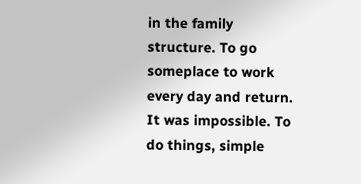in the family structure. To go someplace to work every day and return. It was impossible. To do things, simple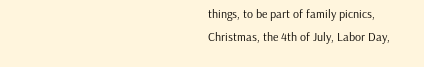things, to be part of family picnics, Christmas, the 4th of July, Labor Day,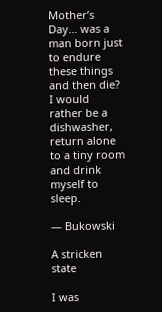Mother’s Day… was a man born just to endure these things and then die? I would rather be a dishwasher, return alone to a tiny room and drink myself to sleep.

— Bukowski

A stricken state

I was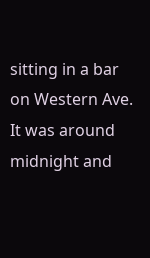sitting in a bar on Western Ave. It was around midnight and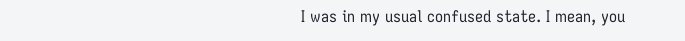I was in my usual confused state. I mean, you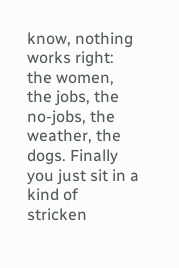know, nothing works right: the women, the jobs, the no-jobs, the weather, the dogs. Finally you just sit in a kind of stricken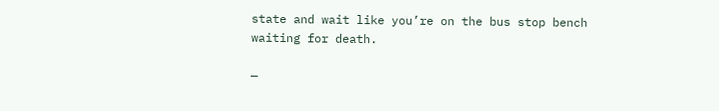state and wait like you’re on the bus stop bench waiting for death.

—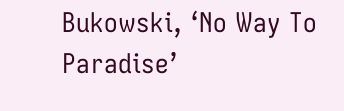Bukowski, ‘No Way To Paradise’